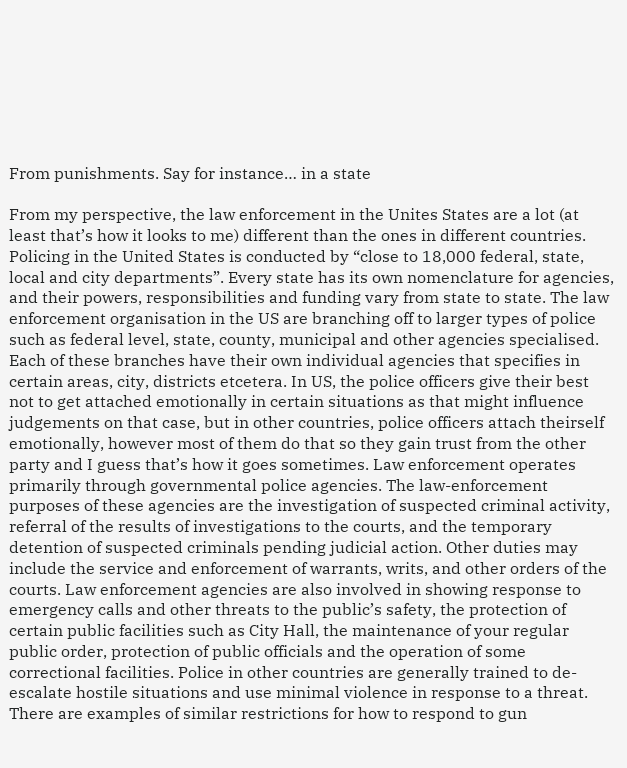From punishments. Say for instance… in a state

From my perspective, the law enforcement in the Unites States are a lot (at least that’s how it looks to me) different than the ones in different countries. Policing in the United States is conducted by “close to 18,000 federal, state, local and city departments”. Every state has its own nomenclature for agencies, and their powers, responsibilities and funding vary from state to state. The law enforcement organisation in the US are branching off to larger types of police such as federal level, state, county, municipal and other agencies specialised. Each of these branches have their own individual agencies that specifies in certain areas, city, districts etcetera. In US, the police officers give their best not to get attached emotionally in certain situations as that might influence judgements on that case, but in other countries, police officers attach theirself emotionally, however most of them do that so they gain trust from the other party and I guess that’s how it goes sometimes. Law enforcement operates primarily through governmental police agencies. The law-enforcement purposes of these agencies are the investigation of suspected criminal activity, referral of the results of investigations to the courts, and the temporary detention of suspected criminals pending judicial action. Other duties may include the service and enforcement of warrants, writs, and other orders of the courts. Law enforcement agencies are also involved in showing response to emergency calls and other threats to the public’s safety, the protection of certain public facilities such as City Hall, the maintenance of your regular public order, protection of public officials and the operation of some correctional facilities. Police in other countries are generally trained to de-escalate hostile situations and use minimal violence in response to a threat. There are examples of similar restrictions for how to respond to gun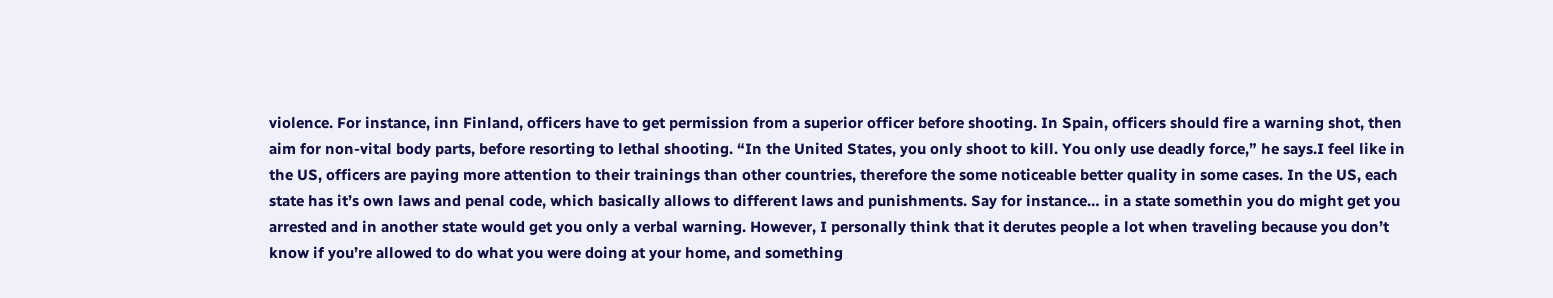violence. For instance, inn Finland, officers have to get permission from a superior officer before shooting. In Spain, officers should fire a warning shot, then aim for non-vital body parts, before resorting to lethal shooting. “In the United States, you only shoot to kill. You only use deadly force,” he says.I feel like in the US, officers are paying more attention to their trainings than other countries, therefore the some noticeable better quality in some cases. In the US, each state has it’s own laws and penal code, which basically allows to different laws and punishments. Say for instance… in a state somethin you do might get you arrested and in another state would get you only a verbal warning. However, I personally think that it derutes people a lot when traveling because you don’t know if you’re allowed to do what you were doing at your home, and something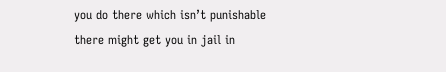you do there which isn’t punishable there might get you in jail in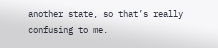another state, so that’s really confusing to me.